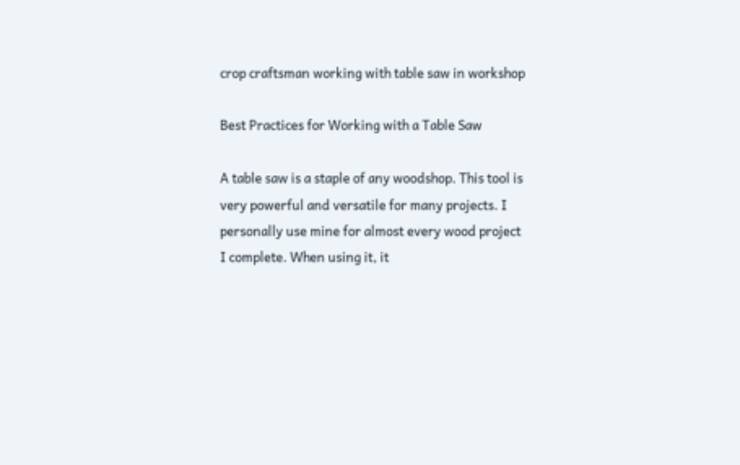crop craftsman working with table saw in workshop

Best Practices for Working with a Table Saw

A table saw is a staple of any woodshop. This tool is very powerful and versatile for many projects. I personally use mine for almost every wood project I complete. When using it, it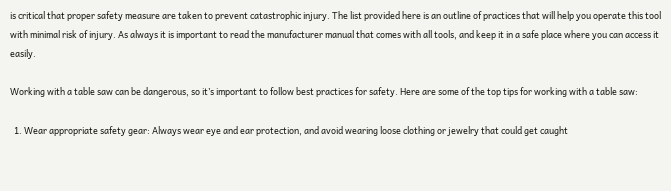is critical that proper safety measure are taken to prevent catastrophic injury. The list provided here is an outline of practices that will help you operate this tool with minimal risk of injury. As always it is important to read the manufacturer manual that comes with all tools, and keep it in a safe place where you can access it easily.

Working with a table saw can be dangerous, so it’s important to follow best practices for safety. Here are some of the top tips for working with a table saw:

  1. Wear appropriate safety gear: Always wear eye and ear protection, and avoid wearing loose clothing or jewelry that could get caught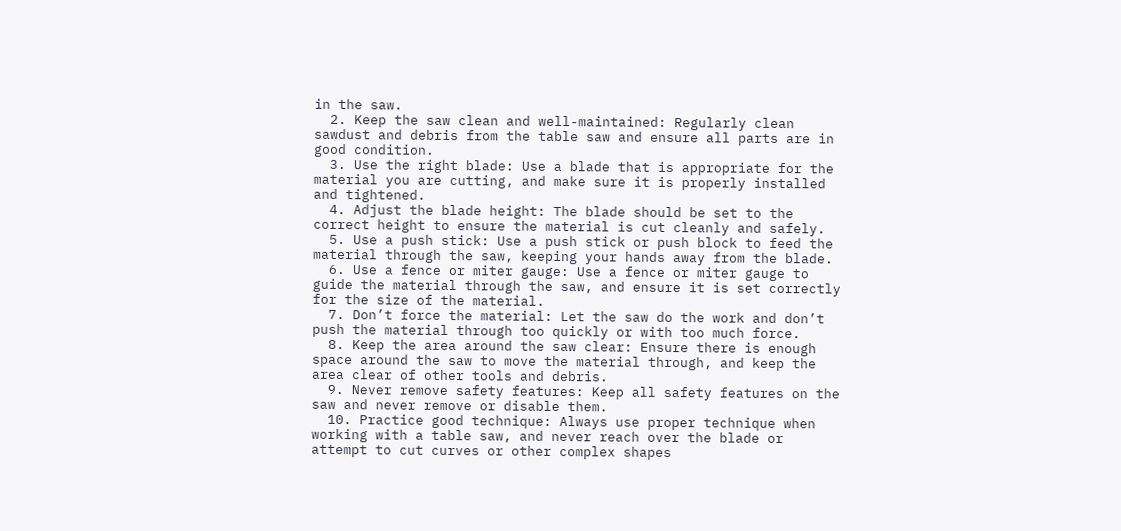in the saw.
  2. Keep the saw clean and well-maintained: Regularly clean sawdust and debris from the table saw and ensure all parts are in good condition.
  3. Use the right blade: Use a blade that is appropriate for the material you are cutting, and make sure it is properly installed and tightened.
  4. Adjust the blade height: The blade should be set to the correct height to ensure the material is cut cleanly and safely.
  5. Use a push stick: Use a push stick or push block to feed the material through the saw, keeping your hands away from the blade.
  6. Use a fence or miter gauge: Use a fence or miter gauge to guide the material through the saw, and ensure it is set correctly for the size of the material.
  7. Don’t force the material: Let the saw do the work and don’t push the material through too quickly or with too much force.
  8. Keep the area around the saw clear: Ensure there is enough space around the saw to move the material through, and keep the area clear of other tools and debris.
  9. Never remove safety features: Keep all safety features on the saw and never remove or disable them.
  10. Practice good technique: Always use proper technique when working with a table saw, and never reach over the blade or attempt to cut curves or other complex shapes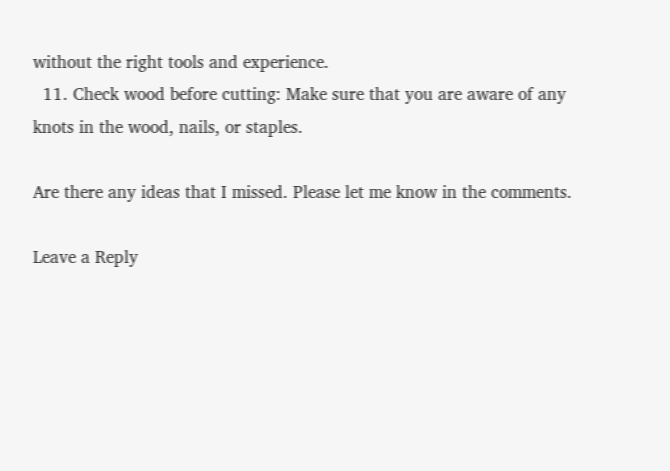without the right tools and experience.
  11. Check wood before cutting: Make sure that you are aware of any knots in the wood, nails, or staples.

Are there any ideas that I missed. Please let me know in the comments.

Leave a Reply